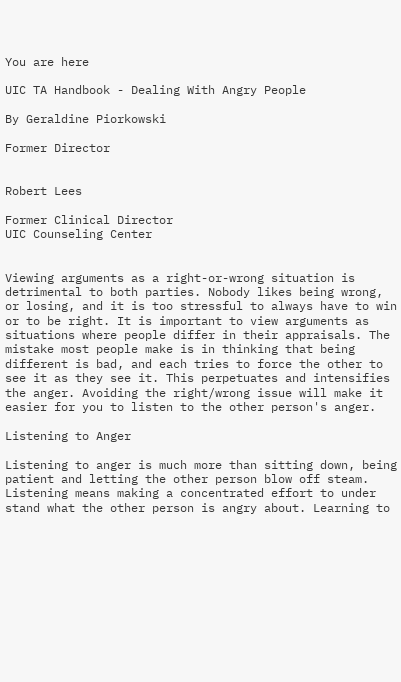You are here

UIC TA Handbook - Dealing With Angry People

By Geraldine Piorkowski

Former Director


Robert Lees

Former Clinical Director
UIC Counseling Center


Viewing arguments as a right-or-wrong situation is detrimental to both parties. Nobody likes being wrong, or losing, and it is too stressful to always have to win or to be right. It is important to view arguments as situations where people differ in their appraisals. The mistake most people make is in thinking that being different is bad, and each tries to force the other to see it as they see it. This perpetuates and intensifies the anger. Avoiding the right/wrong issue will make it easier for you to listen to the other person's anger.

Listening to Anger

Listening to anger is much more than sitting down, being patient and letting the other person blow off steam. Listening means making a concentrated effort to under stand what the other person is angry about. Learning to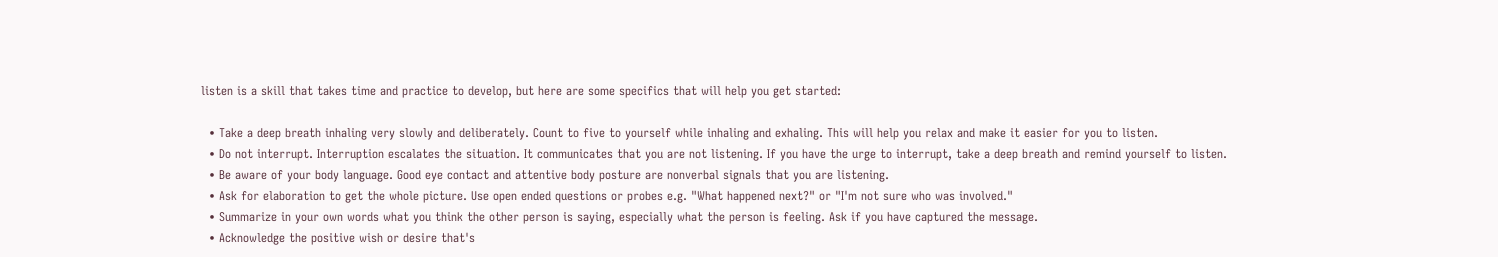listen is a skill that takes time and practice to develop, but here are some specifics that will help you get started:

  • Take a deep breath inhaling very slowly and deliberately. Count to five to yourself while inhaling and exhaling. This will help you relax and make it easier for you to listen.
  • Do not interrupt. Interruption escalates the situation. It communicates that you are not listening. If you have the urge to interrupt, take a deep breath and remind yourself to listen.
  • Be aware of your body language. Good eye contact and attentive body posture are nonverbal signals that you are listening.
  • Ask for elaboration to get the whole picture. Use open ended questions or probes e.g. "What happened next?" or "I'm not sure who was involved."
  • Summarize in your own words what you think the other person is saying, especially what the person is feeling. Ask if you have captured the message.
  • Acknowledge the positive wish or desire that's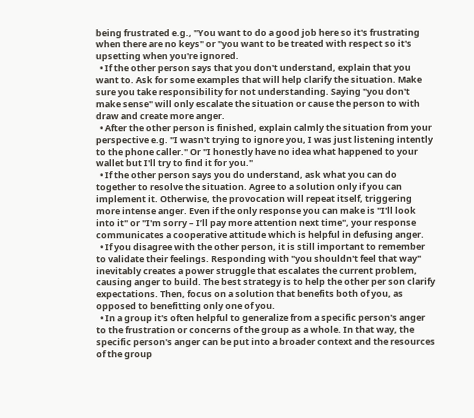being frustrated e.g., "You want to do a good job here so it's frustrating when there are no keys" or "you want to be treated with respect so it's upsetting when you're ignored.
  • If the other person says that you don't understand, explain that you want to. Ask for some examples that will help clarify the situation. Make sure you take responsibility for not understanding. Saying "you don't make sense" will only escalate the situation or cause the person to with draw and create more anger.
  • After the other person is finished, explain calmly the situation from your perspective e.g. "I wasn't trying to ignore you, I was just listening intently to the phone caller." Or "I honestly have no idea what happened to your wallet but I'll try to find it for you."
  • If the other person says you do understand, ask what you can do together to resolve the situation. Agree to a solution only if you can implement it. Otherwise, the provocation will repeat itself, triggering more intense anger. Even if the only response you can make is "I'll look into it" or "I'm sorry – I’ll pay more attention next time", your response communicates a cooperative attitude which is helpful in defusing anger.
  • If you disagree with the other person, it is still important to remember to validate their feelings. Responding with "you shouldn't feel that way" inevitably creates a power struggle that escalates the current problem, causing anger to build. The best strategy is to help the other per son clarify expectations. Then, focus on a solution that benefits both of you, as opposed to benefitting only one of you.
  • In a group it's often helpful to generalize from a specific person's anger to the frustration or concerns of the group as a whole. In that way, the specific person's anger can be put into a broader context and the resources of the group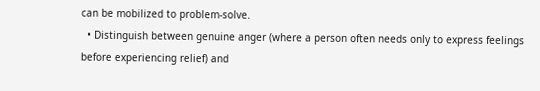can be mobilized to problem-solve.
  • Distinguish between genuine anger (where a person often needs only to express feelings before experiencing relief) and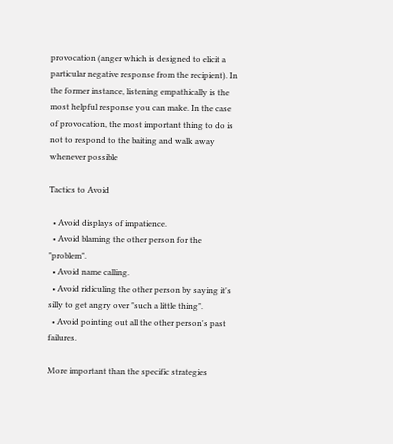provocation (anger which is designed to elicit a particular negative response from the recipient). In the former instance, listening empathically is the most helpful response you can make. In the case of provocation, the most important thing to do is not to respond to the baiting and walk away whenever possible

Tactics to Avoid

  • Avoid displays of impatience.
  • Avoid blaming the other person for the "problem".
  • Avoid name calling.
  • Avoid ridiculing the other person by saying it's silly to get angry over "such a little thing".
  • Avoid pointing out all the other person's past failures.

More important than the specific strategies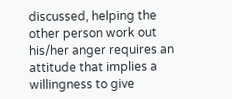discussed, helping the other person work out his/her anger requires an attitude that implies a willingness to give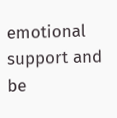emotional support and be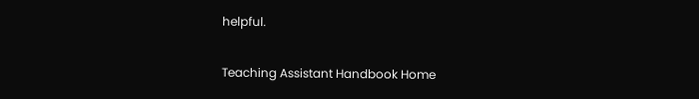helpful.

Teaching Assistant Handbook Home